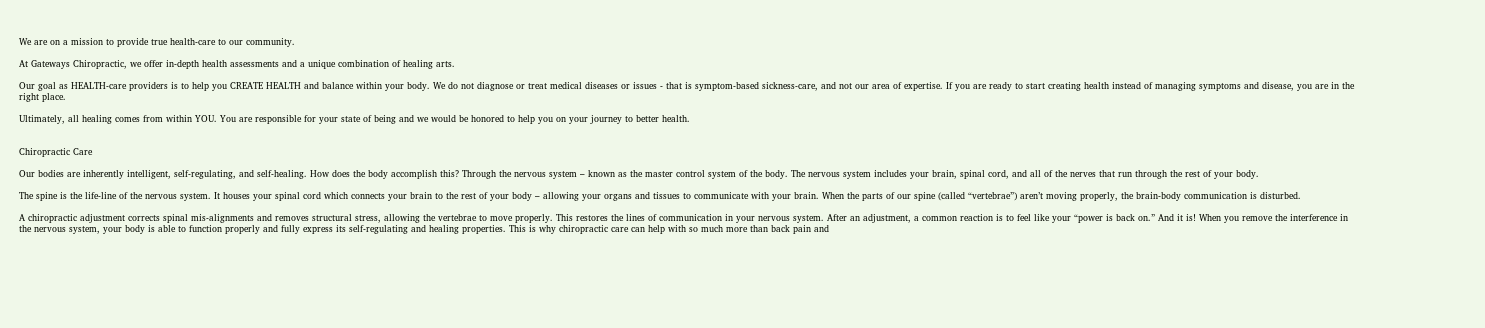We are on a mission to provide true health-care to our community.

At Gateways Chiropractic, we offer in-depth health assessments and a unique combination of healing arts.

Our goal as HEALTH-care providers is to help you CREATE HEALTH and balance within your body. We do not diagnose or treat medical diseases or issues - that is symptom-based sickness-care, and not our area of expertise. If you are ready to start creating health instead of managing symptoms and disease, you are in the right place.

Ultimately, all healing comes from within YOU. You are responsible for your state of being and we would be honored to help you on your journey to better health.


Chiropractic Care

Our bodies are inherently intelligent, self-regulating, and self-healing. How does the body accomplish this? Through the nervous system – known as the master control system of the body. The nervous system includes your brain, spinal cord, and all of the nerves that run through the rest of your body.

The spine is the life-line of the nervous system. It houses your spinal cord which connects your brain to the rest of your body – allowing your organs and tissues to communicate with your brain. When the parts of our spine (called “vertebrae”) aren’t moving properly, the brain-body communication is disturbed.

A chiropractic adjustment corrects spinal mis-alignments and removes structural stress, allowing the vertebrae to move properly. This restores the lines of communication in your nervous system. After an adjustment, a common reaction is to feel like your “power is back on.” And it is! When you remove the interference in the nervous system, your body is able to function properly and fully express its self-regulating and healing properties. This is why chiropractic care can help with so much more than back pain and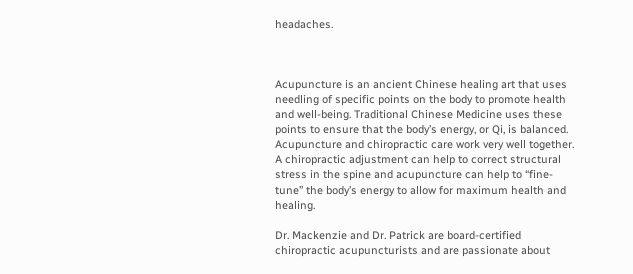headaches.



Acupuncture is an ancient Chinese healing art that uses needling of specific points on the body to promote health and well-being. Traditional Chinese Medicine uses these points to ensure that the body’s energy, or Qi, is balanced. Acupuncture and chiropractic care work very well together. A chiropractic adjustment can help to correct structural stress in the spine and acupuncture can help to “fine-tune” the body’s energy to allow for maximum health and healing.

Dr. Mackenzie and Dr. Patrick are board-certified chiropractic acupuncturists and are passionate about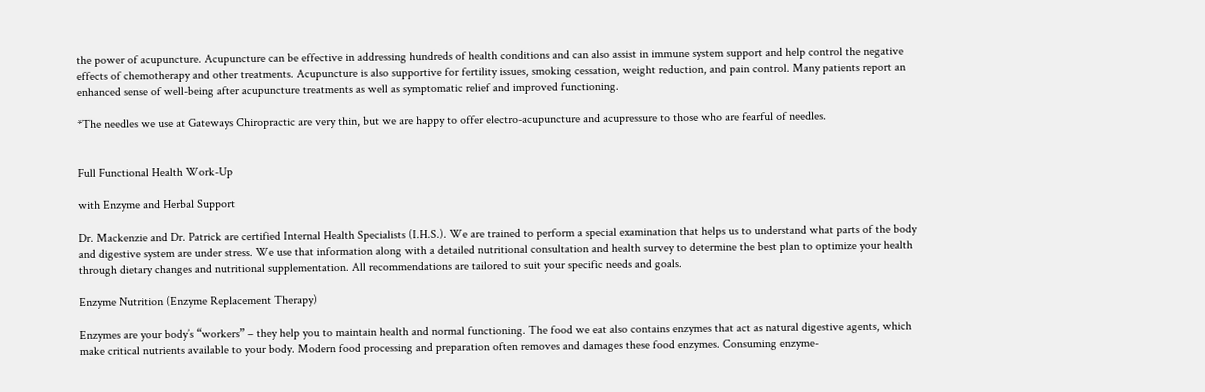the power of acupuncture. Acupuncture can be effective in addressing hundreds of health conditions and can also assist in immune system support and help control the negative effects of chemotherapy and other treatments. Acupuncture is also supportive for fertility issues, smoking cessation, weight reduction, and pain control. Many patients report an enhanced sense of well-being after acupuncture treatments as well as symptomatic relief and improved functioning.

*The needles we use at Gateways Chiropractic are very thin, but we are happy to offer electro-acupuncture and acupressure to those who are fearful of needles.


Full Functional Health Work-Up

with Enzyme and Herbal Support

Dr. Mackenzie and Dr. Patrick are certified Internal Health Specialists (I.H.S.). We are trained to perform a special examination that helps us to understand what parts of the body and digestive system are under stress. We use that information along with a detailed nutritional consultation and health survey to determine the best plan to optimize your health through dietary changes and nutritional supplementation. All recommendations are tailored to suit your specific needs and goals.

Enzyme Nutrition (Enzyme Replacement Therapy)

Enzymes are your body’s “workers” – they help you to maintain health and normal functioning. The food we eat also contains enzymes that act as natural digestive agents, which make critical nutrients available to your body. Modern food processing and preparation often removes and damages these food enzymes. Consuming enzyme-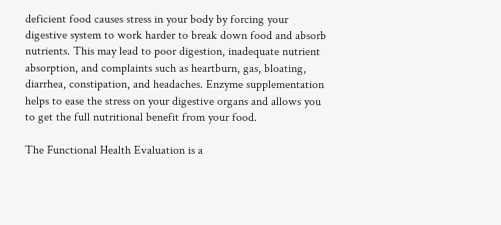deficient food causes stress in your body by forcing your digestive system to work harder to break down food and absorb nutrients. This may lead to poor digestion, inadequate nutrient absorption, and complaints such as heartburn, gas, bloating, diarrhea, constipation, and headaches. Enzyme supplementation helps to ease the stress on your digestive organs and allows you to get the full nutritional benefit from your food.

The Functional Health Evaluation is a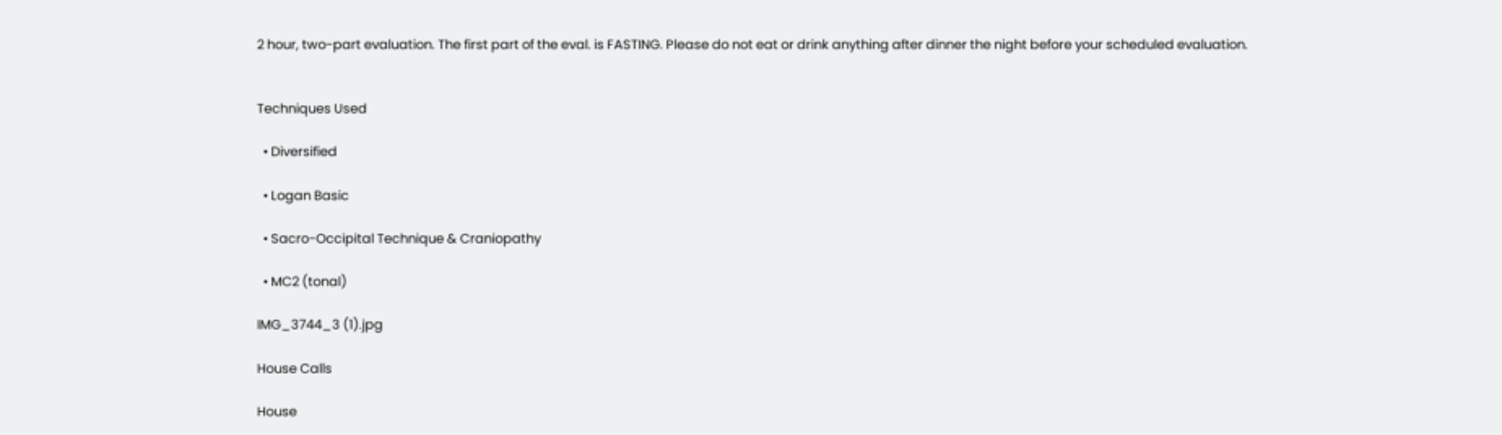2 hour, two-part evaluation. The first part of the eval. is FASTING. Please do not eat or drink anything after dinner the night before your scheduled evaluation.


Techniques Used

  • Diversified

  • Logan Basic

  • Sacro-Occipital Technique & Craniopathy

  • MC2 (tonal)

IMG_3744_3 (1).jpg

House Calls

House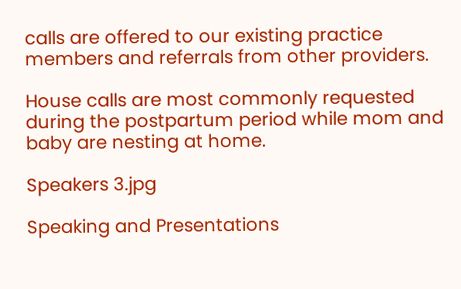calls are offered to our existing practice members and referrals from other providers.

House calls are most commonly requested during the postpartum period while mom and baby are nesting at home.

Speakers 3.jpg

Speaking and Presentations